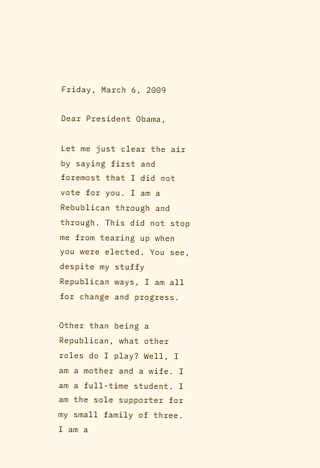Friday, March 6, 2009

Dear President Obama,

Let me just clear the air by saying first and foremost that I did not vote for you. I am a Rebublican through and through. This did not stop me from tearing up when you were elected. You see, despite my stuffy Republican ways, I am all for change and progress.

Other than being a Republican, what other roles do I play? Well, I am a mother and a wife. I am a full-time student. I am the sole supporter for my small family of three. I am a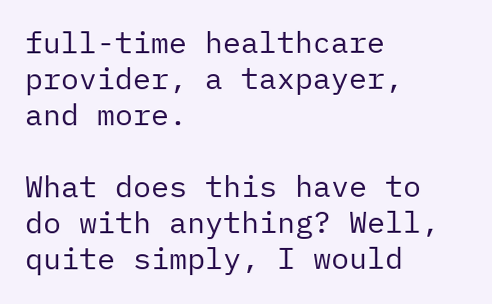full-time healthcare provider, a taxpayer, and more.

What does this have to do with anything? Well, quite simply, I would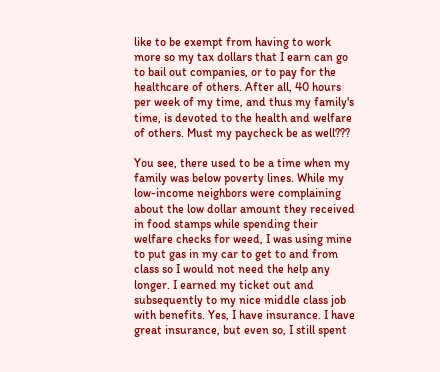like to be exempt from having to work more so my tax dollars that I earn can go to bail out companies, or to pay for the healthcare of others. After all, 40 hours per week of my time, and thus my family's time, is devoted to the health and welfare of others. Must my paycheck be as well???

You see, there used to be a time when my family was below poverty lines. While my low-income neighbors were complaining about the low dollar amount they received in food stamps while spending their welfare checks for weed, I was using mine to put gas in my car to get to and from class so I would not need the help any longer. I earned my ticket out and subsequently to my nice middle class job with benefits. Yes, I have insurance. I have great insurance, but even so, I still spent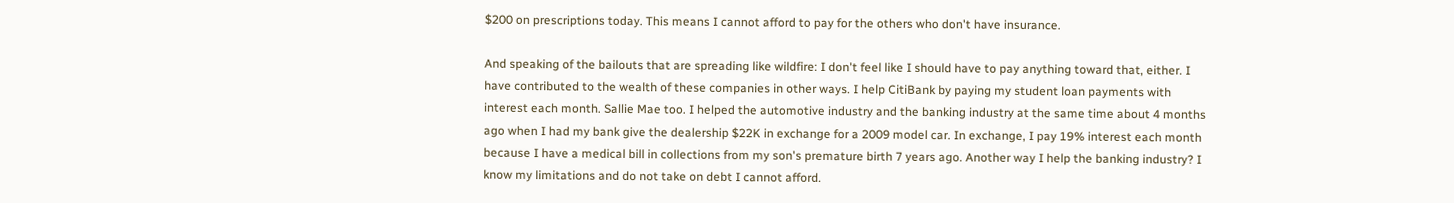$200 on prescriptions today. This means I cannot afford to pay for the others who don't have insurance.

And speaking of the bailouts that are spreading like wildfire: I don't feel like I should have to pay anything toward that, either. I have contributed to the wealth of these companies in other ways. I help CitiBank by paying my student loan payments with interest each month. Sallie Mae too. I helped the automotive industry and the banking industry at the same time about 4 months ago when I had my bank give the dealership $22K in exchange for a 2009 model car. In exchange, I pay 19% interest each month because I have a medical bill in collections from my son's premature birth 7 years ago. Another way I help the banking industry? I know my limitations and do not take on debt I cannot afford.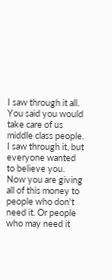I saw through it all. You said you would take care of us middle class people. I saw through it, but everyone wanted to believe you. Now you are giving all of this money to people who don't need it. Or people who may need it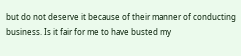but do not deserve it because of their manner of conducting business. Is it fair for me to have busted my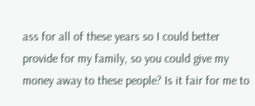ass for all of these years so I could better provide for my family, so you could give my money away to these people? Is it fair for me to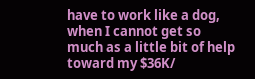have to work like a dog, when I cannot get so much as a little bit of help toward my $36K/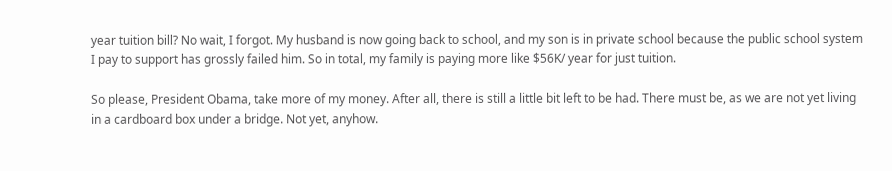year tuition bill? No wait, I forgot. My husband is now going back to school, and my son is in private school because the public school system I pay to support has grossly failed him. So in total, my family is paying more like $56K/ year for just tuition.

So please, President Obama, take more of my money. After all, there is still a little bit left to be had. There must be, as we are not yet living in a cardboard box under a bridge. Not yet, anyhow.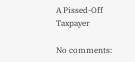A Pissed-Off Taxpayer

No comments: